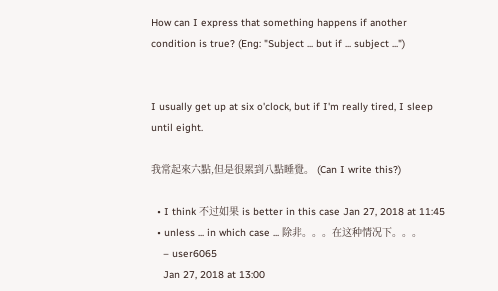How can I express that something happens if another condition is true? (Eng: "Subject ... but if ... subject ...")


I usually get up at six o'clock, but if I'm really tired, I sleep until eight.

我常起來六點,但是很累到八點睡覺。 (Can I write this?)

  • I think 不过如果 is better in this case Jan 27, 2018 at 11:45
  • unless ... in which case ... 除非。。。在这种情况下。。。
    – user6065
    Jan 27, 2018 at 13:00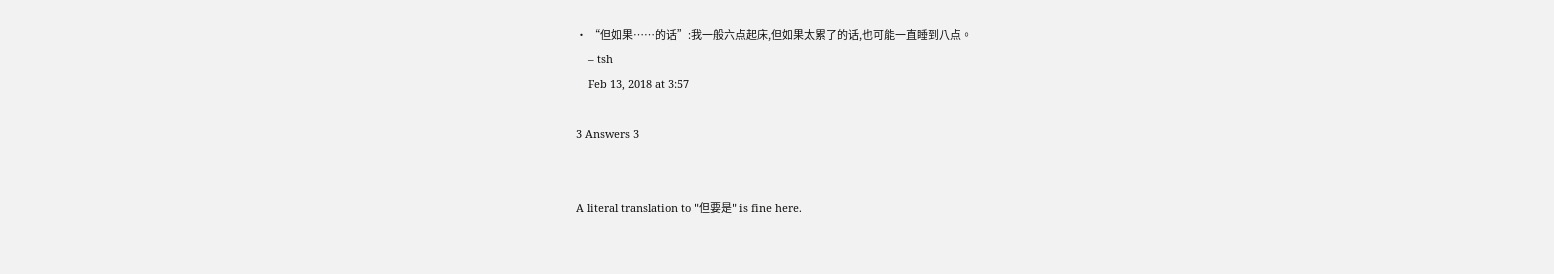• “但如果……的话”:我一般六点起床,但如果太累了的话,也可能一直睡到八点。
    – tsh
    Feb 13, 2018 at 3:57

3 Answers 3


A literal translation to "但要是" is fine here.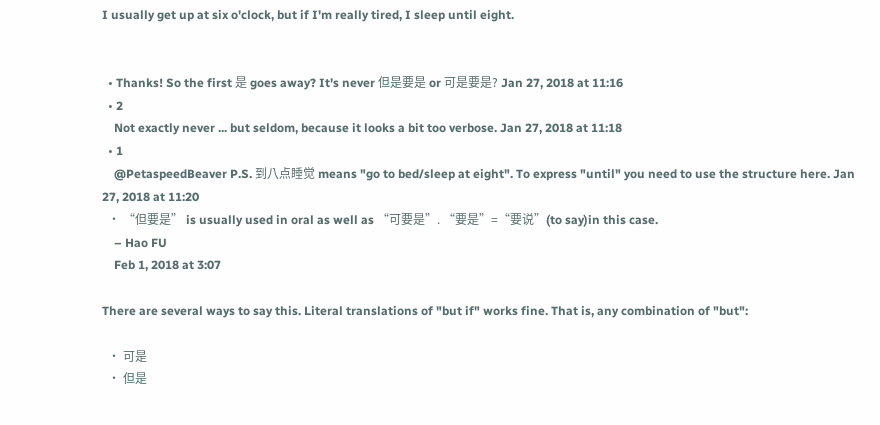I usually get up at six o'clock, but if I'm really tired, I sleep until eight.


  • Thanks! So the first 是 goes away? It's never 但是要是 or 可是要是? Jan 27, 2018 at 11:16
  • 2
    Not exactly never ... but seldom, because it looks a bit too verbose. Jan 27, 2018 at 11:18
  • 1
    @PetaspeedBeaver P.S. 到八点睡觉 means "go to bed/sleep at eight". To express "until" you need to use the structure here. Jan 27, 2018 at 11:20
  • “但要是” is usually used in oral as well as “可要是”. “要是”=“要说”(to say)in this case.
    – Hao FU
    Feb 1, 2018 at 3:07

There are several ways to say this. Literal translations of "but if" works fine. That is, any combination of "but":

  • 可是
  • 但是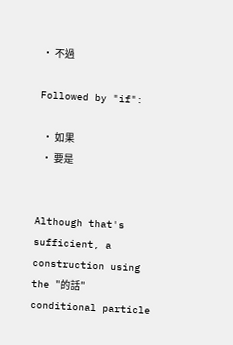• 不過

Followed by "if":

  • 如果
  • 要是


Although that's sufficient, a construction using the "的話" conditional particle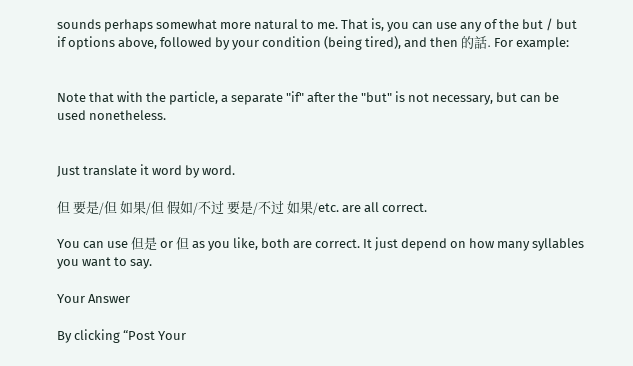sounds perhaps somewhat more natural to me. That is, you can use any of the but / but if options above, followed by your condition (being tired), and then 的話. For example:


Note that with the particle, a separate "if" after the "but" is not necessary, but can be used nonetheless.


Just translate it word by word.

但 要是/但 如果/但 假如/不过 要是/不过 如果/etc. are all correct.

You can use 但是 or 但 as you like, both are correct. It just depend on how many syllables you want to say.

Your Answer

By clicking “Post Your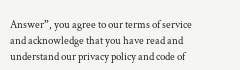Answer”, you agree to our terms of service and acknowledge that you have read and understand our privacy policy and code of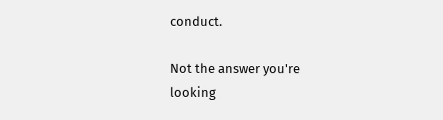conduct.

Not the answer you're looking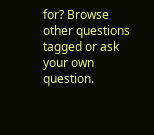for? Browse other questions tagged or ask your own question.